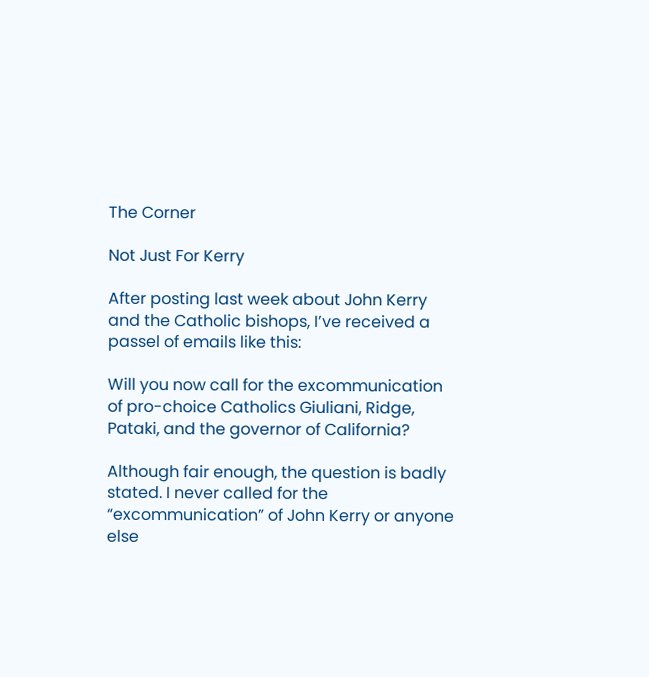The Corner

Not Just For Kerry

After posting last week about John Kerry and the Catholic bishops, I’ve received a passel of emails like this:

Will you now call for the excommunication of pro-choice Catholics Giuliani, Ridge, Pataki, and the governor of California?

Although fair enough, the question is badly stated. I never called for the “excommunication” of John Kerry or anyone else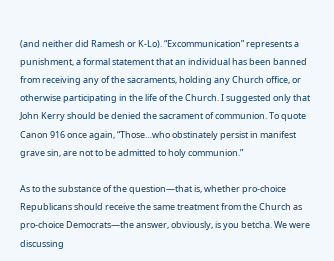(and neither did Ramesh or K-Lo). “Excommunication” represents a punishment, a formal statement that an individual has been banned from receiving any of the sacraments, holding any Church office, or otherwise participating in the life of the Church. I suggested only that John Kerry should be denied the sacrament of communion. To quote Canon 916 once again, “Those…who obstinately persist in manifest grave sin, are not to be admitted to holy communion.”

As to the substance of the question—that is, whether pro-choice Republicans should receive the same treatment from the Church as pro-choice Democrats—the answer, obviously, is you betcha. We were discussing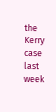the Kerry case last week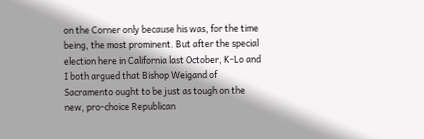on the Corner only because his was, for the time being, the most prominent. But after the special election here in California last October, K-Lo and I both argued that Bishop Weigand of Sacramento ought to be just as tough on the new, pro-choice Republican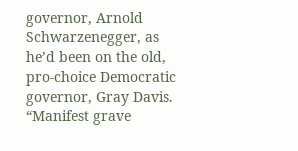governor, Arnold Schwarzenegger, as he’d been on the old, pro-choice Democratic governor, Gray Davis. “Manifest grave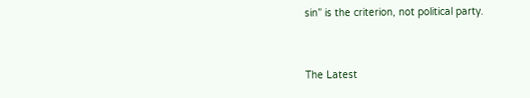sin” is the criterion, not political party.


The Latest